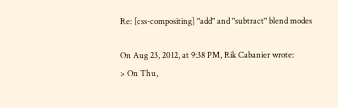Re: [css-compositing] "add" and "subtract" blend modes

On Aug 23, 2012, at 9:38 PM, Rik Cabanier wrote:
> On Thu,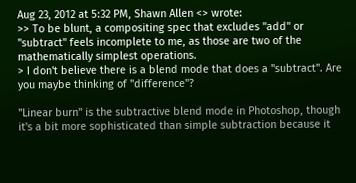Aug 23, 2012 at 5:32 PM, Shawn Allen <> wrote:
>> To be blunt, a compositing spec that excludes "add" or "subtract" feels incomplete to me, as those are two of the mathematically simplest operations.
> I don't believe there is a blend mode that does a "subtract". Are you maybe thinking of "difference"?

"Linear burn" is the subtractive blend mode in Photoshop, though it's a bit more sophisticated than simple subtraction because it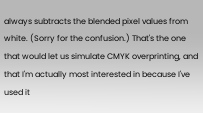always subtracts the blended pixel values from white. (Sorry for the confusion.) That's the one that would let us simulate CMYK overprinting, and that I'm actually most interested in because I've used it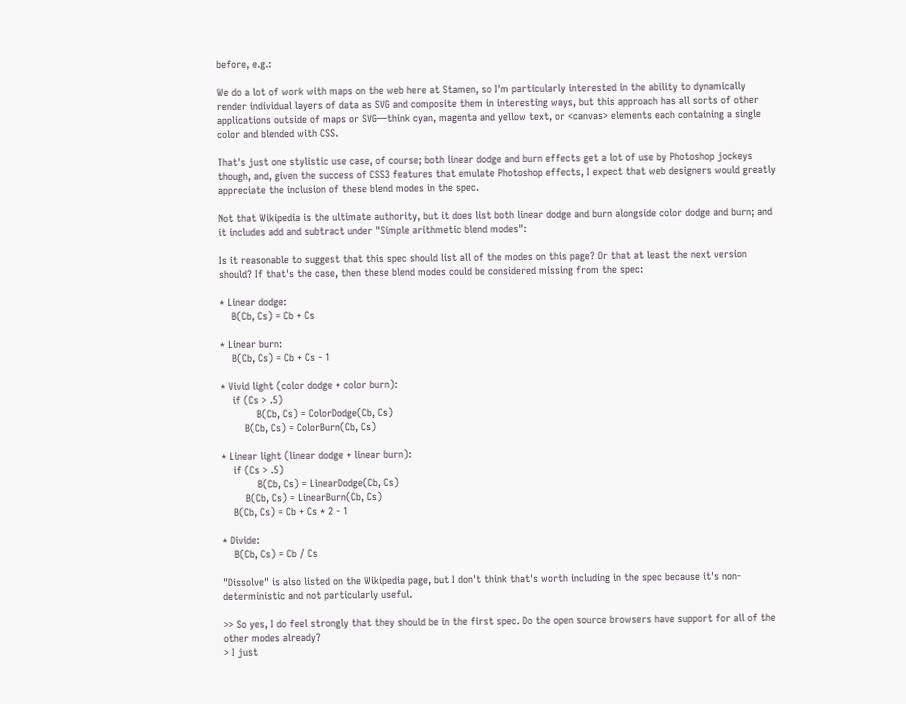before, e.g.:

We do a lot of work with maps on the web here at Stamen, so I'm particularly interested in the ability to dynamically render individual layers of data as SVG and composite them in interesting ways, but this approach has all sorts of other applications outside of maps or SVG—think cyan, magenta and yellow text, or <canvas> elements each containing a single color and blended with CSS.

That's just one stylistic use case, of course; both linear dodge and burn effects get a lot of use by Photoshop jockeys though, and, given the success of CSS3 features that emulate Photoshop effects, I expect that web designers would greatly appreciate the inclusion of these blend modes in the spec.

Not that Wikipedia is the ultimate authority, but it does list both linear dodge and burn alongside color dodge and burn; and it includes add and subtract under "Simple arithmetic blend modes":

Is it reasonable to suggest that this spec should list all of the modes on this page? Or that at least the next version should? If that's the case, then these blend modes could be considered missing from the spec:

* Linear dodge:
    B(Cb, Cs) = Cb + Cs

* Linear burn:
    B(Cb, Cs) = Cb + Cs - 1

* Vivid light (color dodge + color burn):
    if (Cs > .5)
            B(Cb, Cs) = ColorDodge(Cb, Cs)
        B(Cb, Cs) = ColorBurn(Cb, Cs)

* Linear light (linear dodge + linear burn):
    if (Cs > .5)
            B(Cb, Cs) = LinearDodge(Cb, Cs)
        B(Cb, Cs) = LinearBurn(Cb, Cs)
    B(Cb, Cs) = Cb + Cs * 2 - 1

* Divide:
    B(Cb, Cs) = Cb / Cs

"Dissolve" is also listed on the Wikipedia page, but I don't think that's worth including in the spec because it's non-deterministic and not particularly useful.

>> So yes, I do feel strongly that they should be in the first spec. Do the open source browsers have support for all of the other modes already?
> I just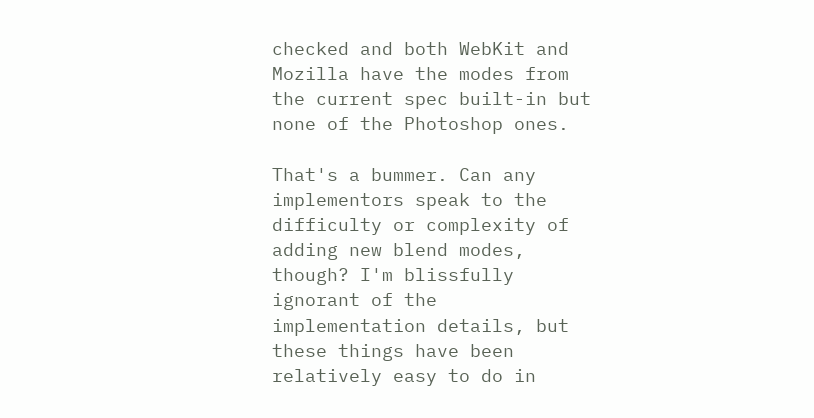checked and both WebKit and Mozilla have the modes from the current spec built-in but none of the Photoshop ones.

That's a bummer. Can any implementors speak to the difficulty or complexity of adding new blend modes, though? I'm blissfully ignorant of the implementation details, but these things have been relatively easy to do in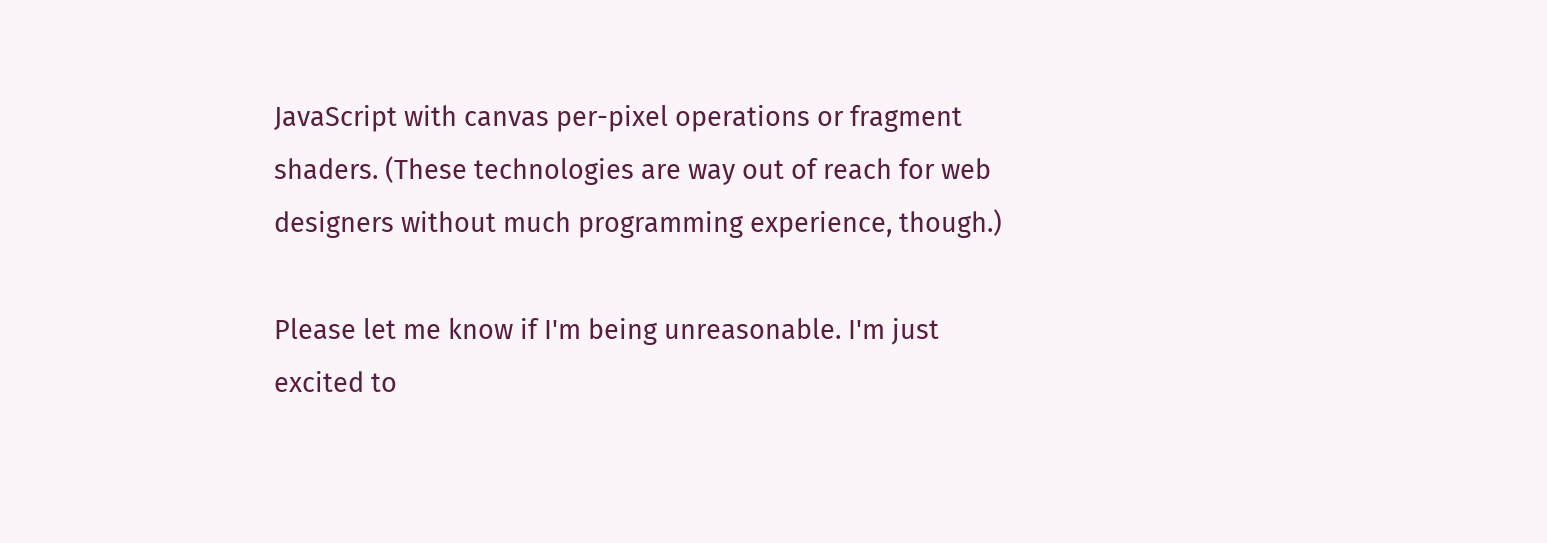JavaScript with canvas per-pixel operations or fragment shaders. (These technologies are way out of reach for web designers without much programming experience, though.)

Please let me know if I'm being unreasonable. I'm just excited to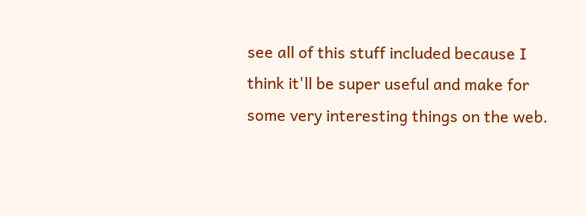see all of this stuff included because I think it'll be super useful and make for some very interesting things on the web.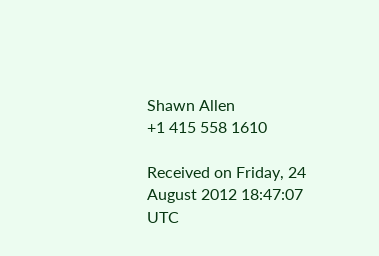Shawn Allen
+1 415 558 1610

Received on Friday, 24 August 2012 18:47:07 UTC